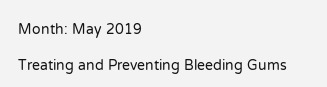Month: May 2019

Treating and Preventing Bleeding Gums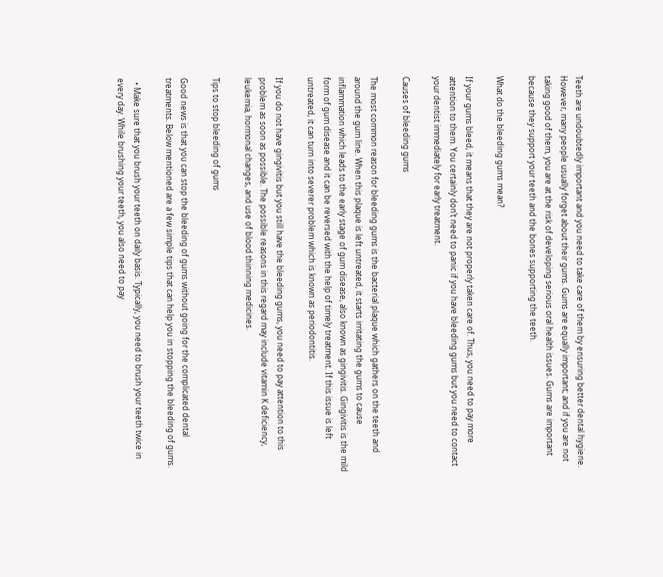Teeth are undoubtedly important and you need to take care of them by ensuring better dental hygiene. However, many people usually forget about their gums. Gums are equally important; and if you are not taking good of them, you are at the risk of developing serious oral health issues. Gums are important because they support your teeth and the bones supporting the teeth.

What do the bleeding gums mean?

If your gums bleed, it means that they are not properly taken care of. Thus, you need to pay more attention to them. You certainly don’t need to panic if you have bleeding gums but you need to contact your dentist immediately for early treatment.

Causes of bleeding gums

The most common reason for bleeding gums is the bacterial plaque which gathers on the teeth and around the gum line. When this plaque is left untreated, it starts irritating the gums to cause inflammation which leads to the early stage of gum disease, also known as gingivitis. Gingivitis is the mild form of gum disease and it can be reversed with the help of timely treatment. If this issue is left untreated, it can turn into severer problem which is known as periodontitis.

If you do not have gingivitis but you still have the bleeding gums, you need to pay attention to this problem as soon as possible. The possible reasons in this regard may include vitamin K deficiency, leukemia, hormonal changes, and use of blood thinning medicines.

Tips to stop bleeding of gums

Good news is that you can stop the bleeding of gums without going for the complicated dental treatments. Below mentioned are a few simple tips that can help you in stopping the bleeding of gums.

  • Make sure that you brush your teeth on daily basis. Typically, you need to brush your teeth twice in every day. While brushing your teeth, you also need to pay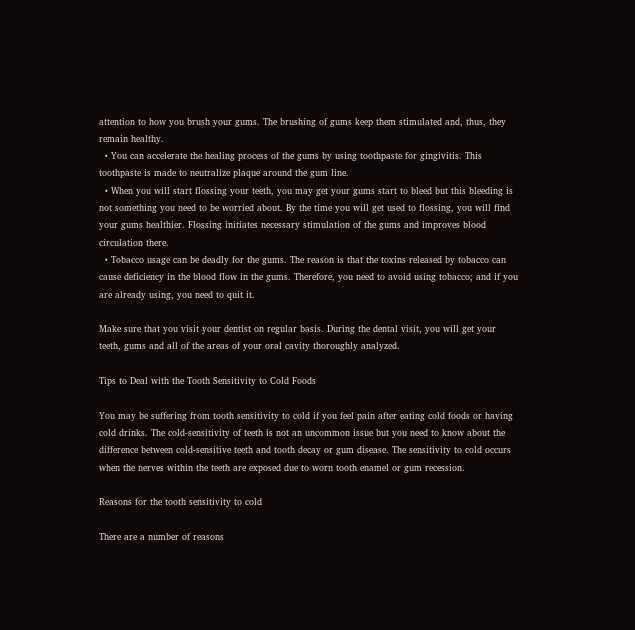attention to how you brush your gums. The brushing of gums keep them stimulated and, thus, they remain healthy.
  • You can accelerate the healing process of the gums by using toothpaste for gingivitis. This toothpaste is made to neutralize plaque around the gum line.
  • When you will start flossing your teeth, you may get your gums start to bleed but this bleeding is not something you need to be worried about. By the time you will get used to flossing, you will find your gums healthier. Flossing initiates necessary stimulation of the gums and improves blood circulation there.
  • Tobacco usage can be deadly for the gums. The reason is that the toxins released by tobacco can cause deficiency in the blood flow in the gums. Therefore, you need to avoid using tobacco; and if you are already using, you need to quit it.

Make sure that you visit your dentist on regular basis. During the dental visit, you will get your teeth, gums and all of the areas of your oral cavity thoroughly analyzed.

Tips to Deal with the Tooth Sensitivity to Cold Foods

You may be suffering from tooth sensitivity to cold if you feel pain after eating cold foods or having cold drinks. The cold-sensitivity of teeth is not an uncommon issue but you need to know about the difference between cold-sensitive teeth and tooth decay or gum disease. The sensitivity to cold occurs when the nerves within the teeth are exposed due to worn tooth enamel or gum recession.

Reasons for the tooth sensitivity to cold

There are a number of reasons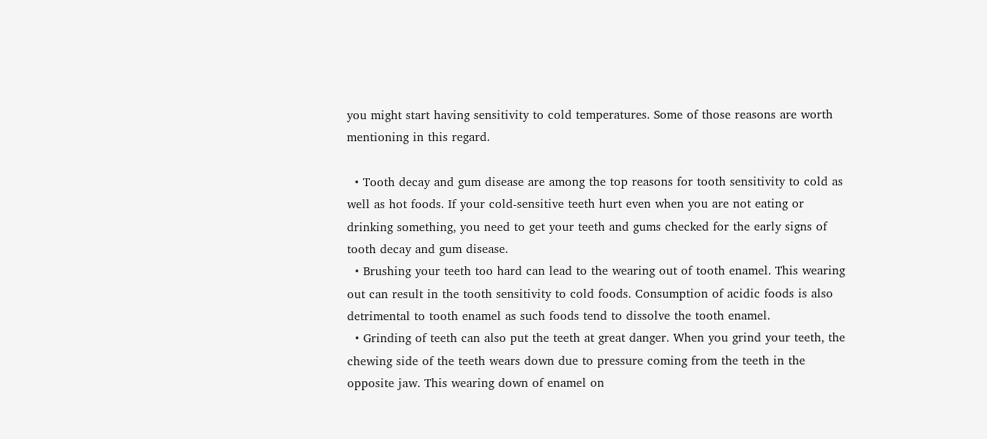you might start having sensitivity to cold temperatures. Some of those reasons are worth mentioning in this regard.

  • Tooth decay and gum disease are among the top reasons for tooth sensitivity to cold as well as hot foods. If your cold-sensitive teeth hurt even when you are not eating or drinking something, you need to get your teeth and gums checked for the early signs of tooth decay and gum disease.
  • Brushing your teeth too hard can lead to the wearing out of tooth enamel. This wearing out can result in the tooth sensitivity to cold foods. Consumption of acidic foods is also detrimental to tooth enamel as such foods tend to dissolve the tooth enamel.
  • Grinding of teeth can also put the teeth at great danger. When you grind your teeth, the chewing side of the teeth wears down due to pressure coming from the teeth in the opposite jaw. This wearing down of enamel on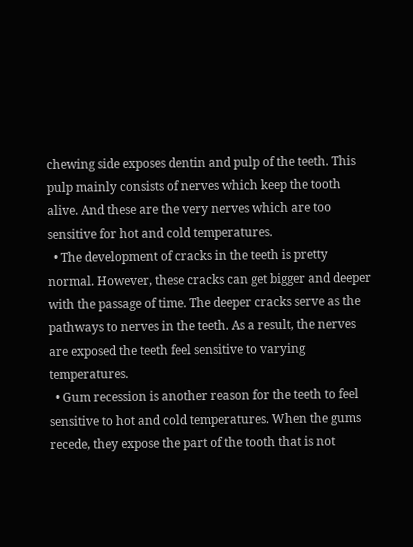chewing side exposes dentin and pulp of the teeth. This pulp mainly consists of nerves which keep the tooth alive. And these are the very nerves which are too sensitive for hot and cold temperatures.
  • The development of cracks in the teeth is pretty normal. However, these cracks can get bigger and deeper with the passage of time. The deeper cracks serve as the pathways to nerves in the teeth. As a result, the nerves are exposed the teeth feel sensitive to varying temperatures.
  • Gum recession is another reason for the teeth to feel sensitive to hot and cold temperatures. When the gums recede, they expose the part of the tooth that is not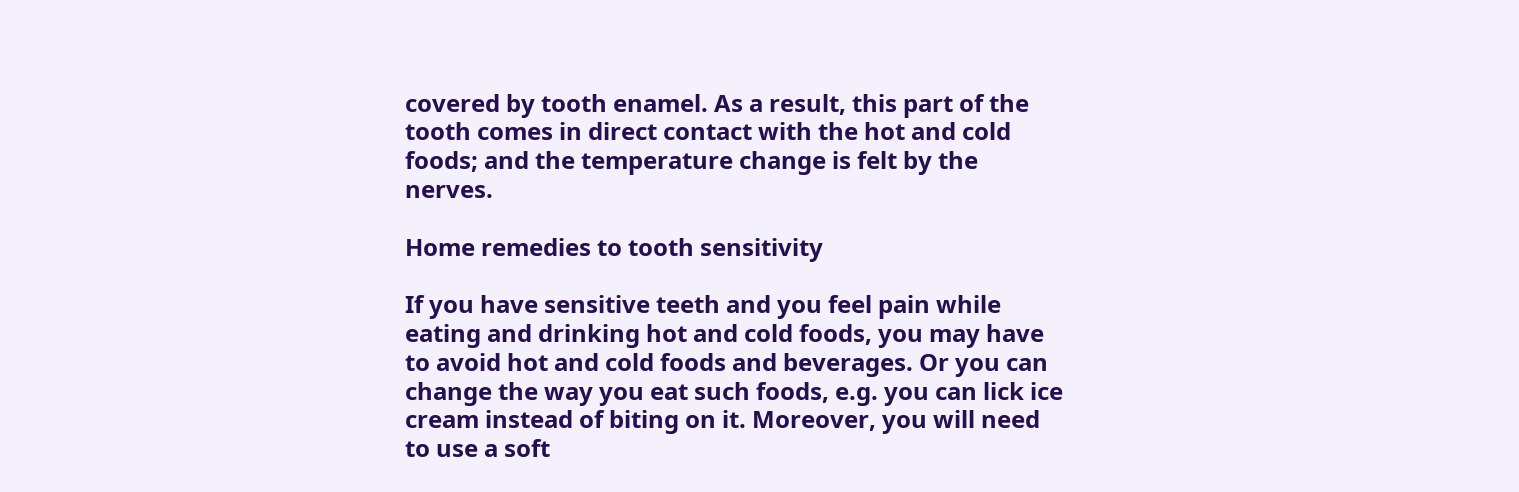covered by tooth enamel. As a result, this part of the tooth comes in direct contact with the hot and cold foods; and the temperature change is felt by the nerves.

Home remedies to tooth sensitivity

If you have sensitive teeth and you feel pain while eating and drinking hot and cold foods, you may have to avoid hot and cold foods and beverages. Or you can change the way you eat such foods, e.g. you can lick ice cream instead of biting on it. Moreover, you will need to use a soft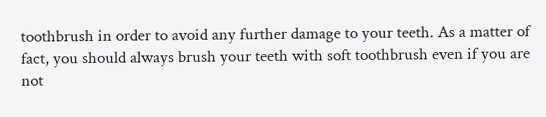toothbrush in order to avoid any further damage to your teeth. As a matter of fact, you should always brush your teeth with soft toothbrush even if you are not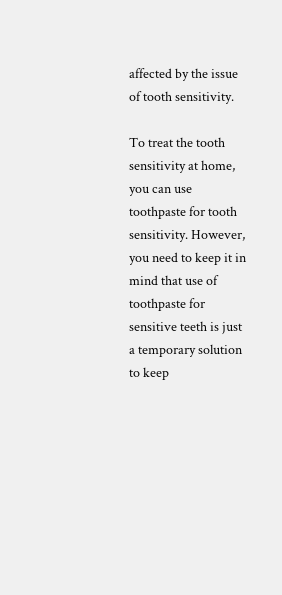affected by the issue of tooth sensitivity.

To treat the tooth sensitivity at home, you can use toothpaste for tooth sensitivity. However, you need to keep it in mind that use of toothpaste for sensitive teeth is just a temporary solution to keep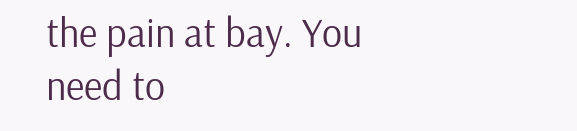the pain at bay. You need to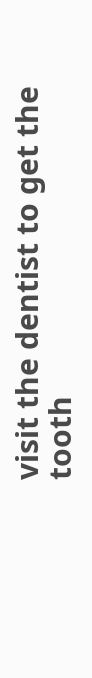visit the dentist to get the tooth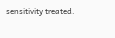sensitivity treated.